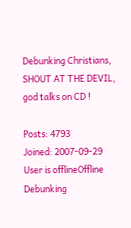Debunking Christians, SHOUT AT THE DEVIL, god talks on CD !

Posts: 4793
Joined: 2007-09-29
User is offlineOffline
Debunking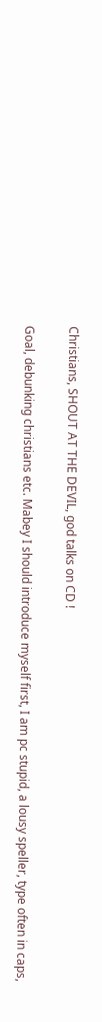Christians, SHOUT AT THE DEVIL, god talks on CD !

Goal, debunking christians etc. Mabey I should introduce myself first, I am pc stupid, a lousy speller, type often in caps,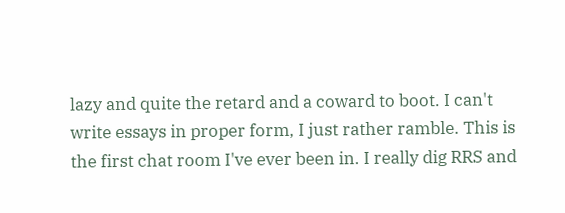lazy and quite the retard and a coward to boot. I can't write essays in proper form, I just rather ramble. This is the first chat room I've ever been in. I really dig RRS and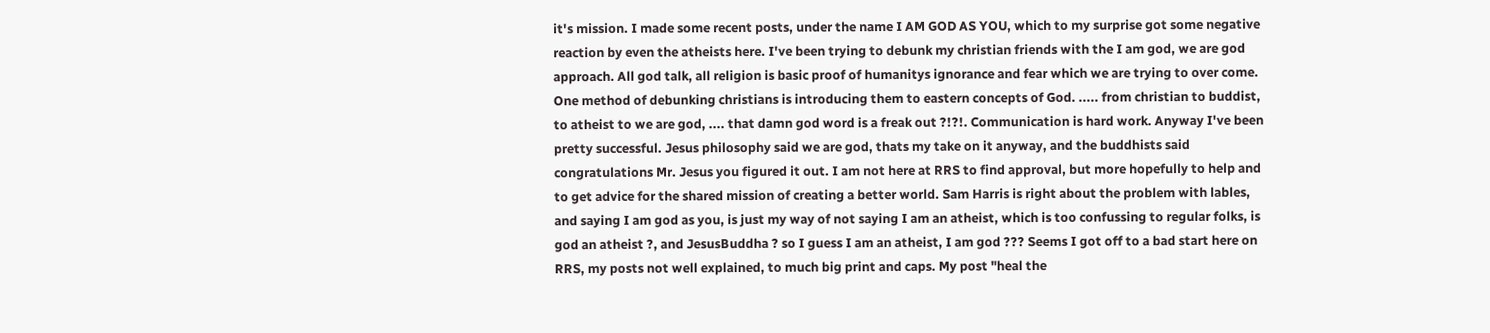it's mission. I made some recent posts, under the name I AM GOD AS YOU, which to my surprise got some negative reaction by even the atheists here. I've been trying to debunk my christian friends with the I am god, we are god approach. All god talk, all religion is basic proof of humanitys ignorance and fear which we are trying to over come. One method of debunking christians is introducing them to eastern concepts of God. ..... from christian to buddist, to atheist to we are god, .... that damn god word is a freak out ?!?!. Communication is hard work. Anyway I've been pretty successful. Jesus philosophy said we are god, thats my take on it anyway, and the buddhists said congratulations Mr. Jesus you figured it out. I am not here at RRS to find approval, but more hopefully to help and to get advice for the shared mission of creating a better world. Sam Harris is right about the problem with lables, and saying I am god as you, is just my way of not saying I am an atheist, which is too confussing to regular folks, is god an atheist ?, and JesusBuddha ? so I guess I am an atheist, I am god ??? Seems I got off to a bad start here on RRS, my posts not well explained, to much big print and caps. My post "heal the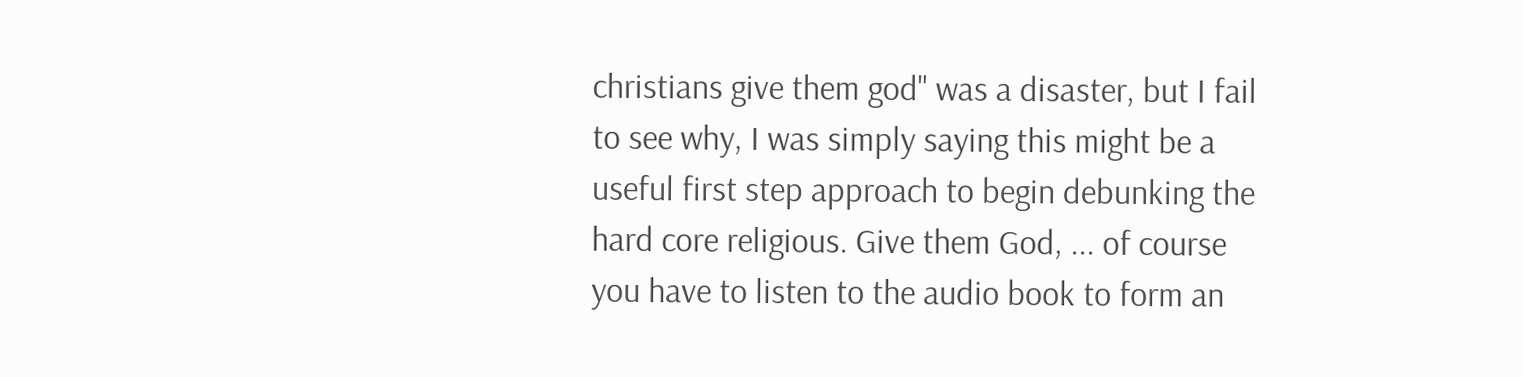christians give them god" was a disaster, but I fail to see why, I was simply saying this might be a useful first step approach to begin debunking the hard core religious. Give them God, ... of course you have to listen to the audio book to form an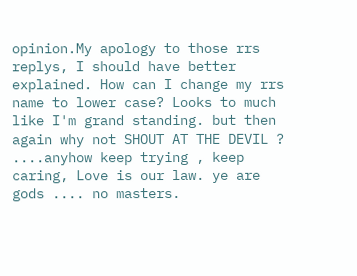opinion.My apology to those rrs replys, I should have better explained. How can I change my rrs name to lower case? Looks to much like I'm grand standing. but then again why not SHOUT AT THE DEVIL ? ....anyhow keep trying , keep caring, Love is our law. ye are gods .... no masters.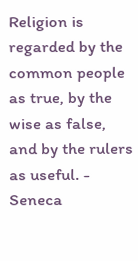Religion is regarded by the common people as true, by the wise as false, and by the rulers as useful. - Seneca